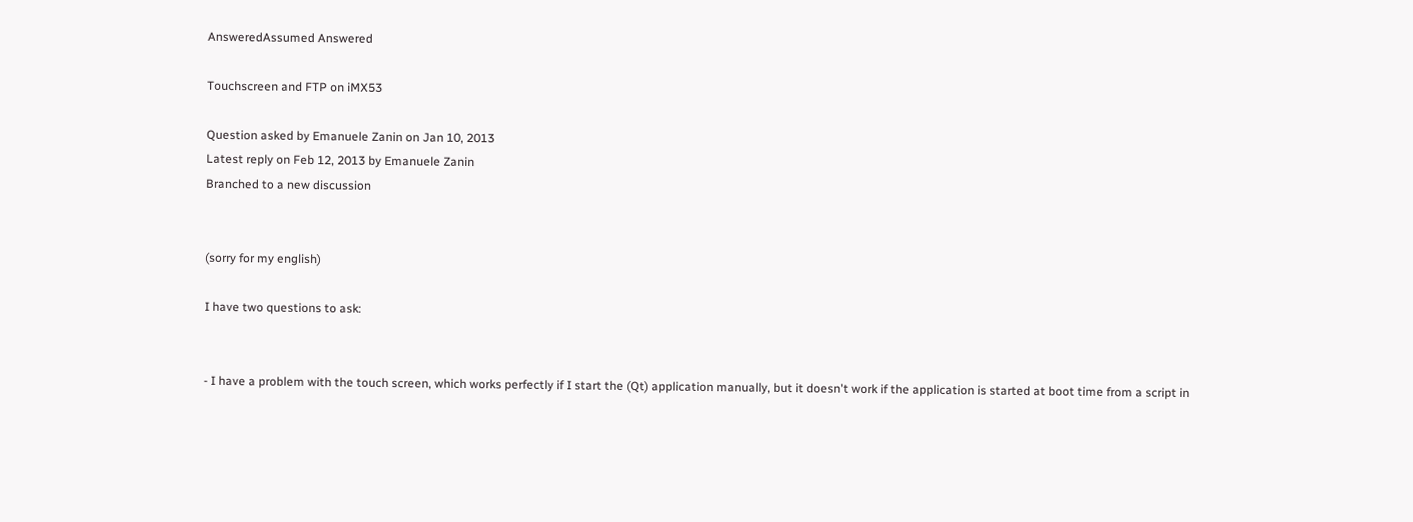AnsweredAssumed Answered

Touchscreen and FTP on iMX53

Question asked by Emanuele Zanin on Jan 10, 2013
Latest reply on Feb 12, 2013 by Emanuele Zanin
Branched to a new discussion


(sorry for my english)

I have two questions to ask:


- I have a problem with the touch screen, which works perfectly if I start the (Qt) application manually, but it doesn't work if the application is started at boot time from a script in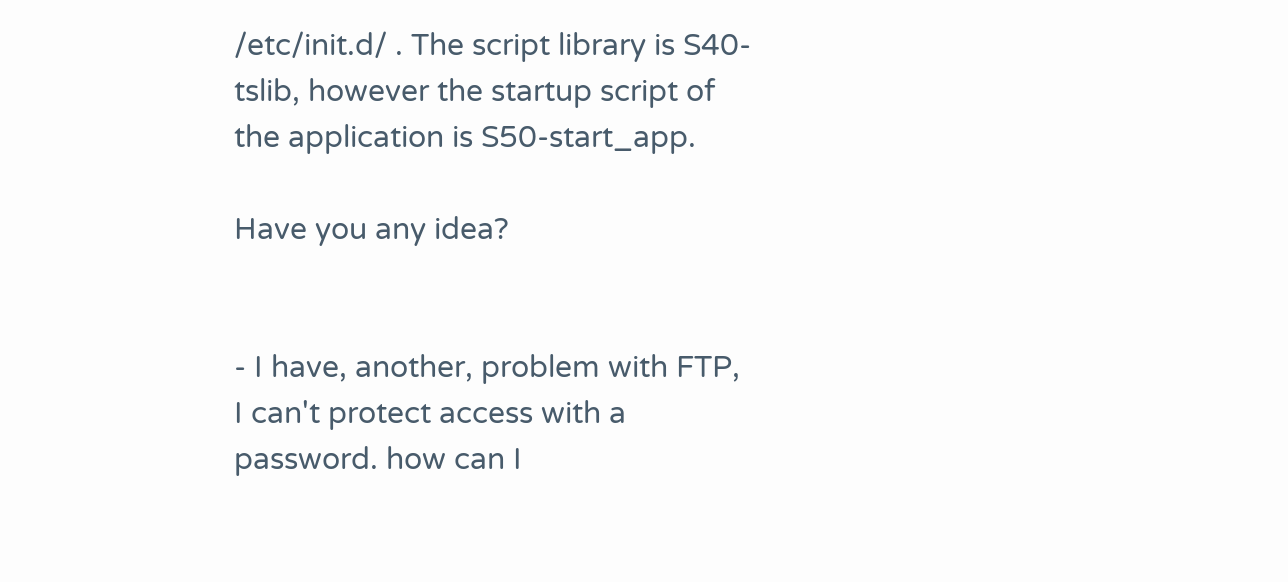/etc/init.d/ . The script library is S40-tslib, however the startup script of the application is S50-start_app.

Have you any idea?


- I have, another, problem with FTP, I can't protect access with a password. how can I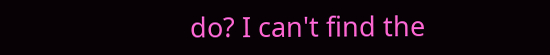do? I can't find the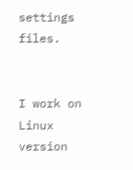settings files.


I work on Linux version